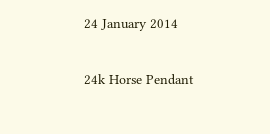24 January 2014

24k Horse Pendant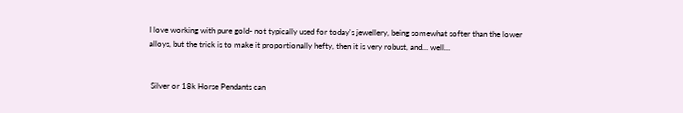I love working with pure gold- not typically used for today's jewellery, being somewhat softer than the lower alloys, but the trick is to make it proportionally hefty, then it is very robust, and… well…


 Silver or 18k Horse Pendants can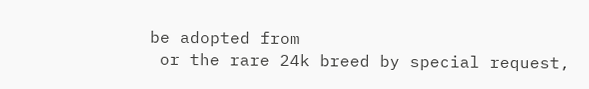be adopted from
 or the rare 24k breed by special request,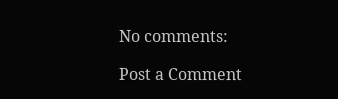No comments:

Post a Comment